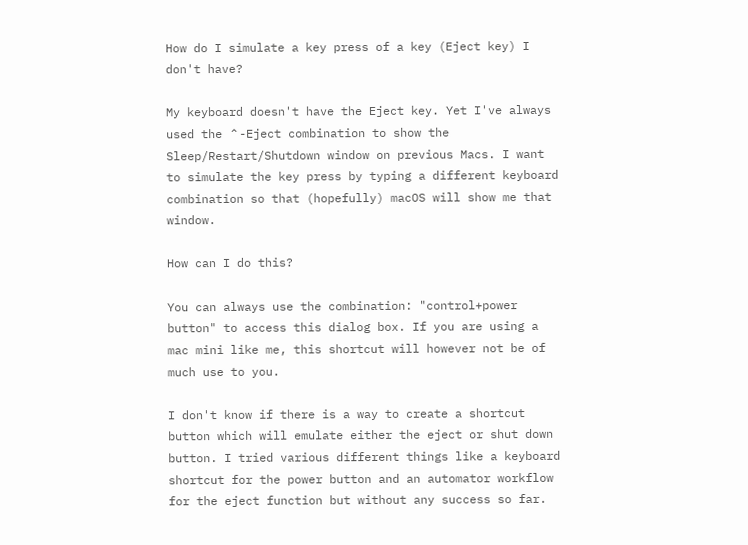How do I simulate a key press of a key (Eject key) I don't have?

My keyboard doesn't have the Eject key. Yet I've always used the ⌃-Eject combination to show the Sleep/Restart/Shutdown window on previous Macs. I want to simulate the key press by typing a different keyboard combination so that (hopefully) macOS will show me that window.

How can I do this?

You can always use the combination: "control+power button" to access this dialog box. If you are using a mac mini like me, this shortcut will however not be of much use to you.

I don't know if there is a way to create a shortcut button which will emulate either the eject or shut down button. I tried various different things like a keyboard shortcut for the power button and an automator workflow for the eject function but without any success so far.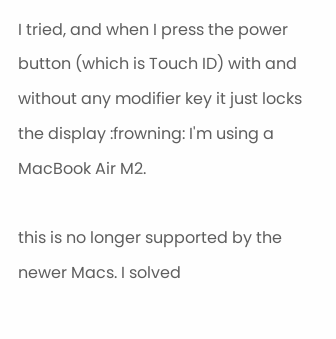I tried, and when I press the power button (which is Touch ID) with and without any modifier key it just locks the display :frowning: I'm using a MacBook Air M2.

this is no longer supported by the newer Macs. I solved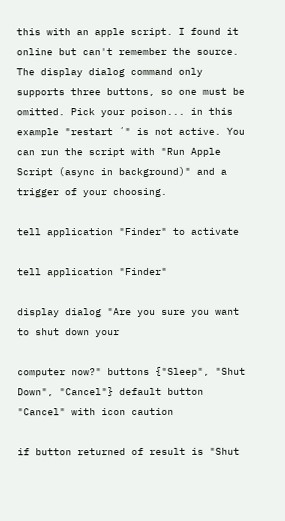this with an apple script. I found it online but can't remember the source. The display dialog command only supports three buttons, so one must be omitted. Pick your poison... in this example "restart ´" is not active. You can run the script with "Run Apple Script (async in background)" and a trigger of your choosing.

tell application "Finder" to activate

tell application "Finder"

display dialog "Are you sure you want to shut down your

computer now?" buttons {"Sleep", "Shut Down", "Cancel"} default button "Cancel" with icon caution

if button returned of result is "Shut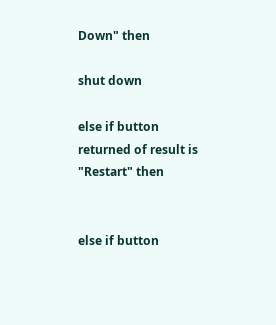Down" then

shut down

else if button returned of result is "Restart" then


else if button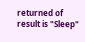returned of result is "Sleep"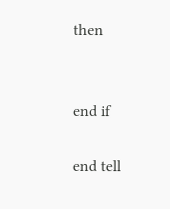then


end if

end tell